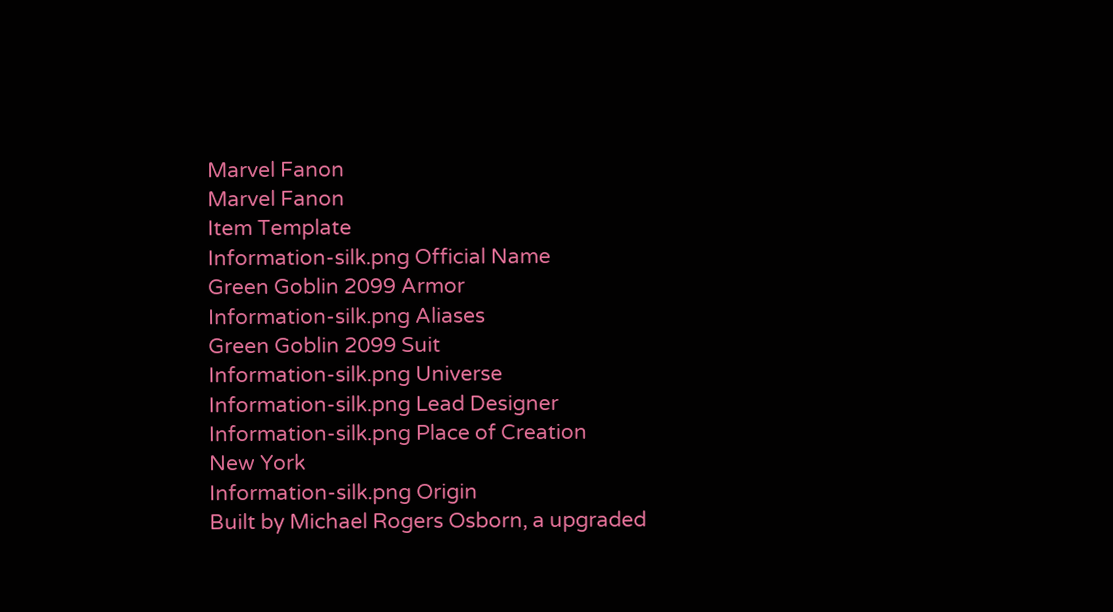Marvel Fanon
Marvel Fanon
Item Template
Information-silk.png Official Name
Green Goblin 2099 Armor
Information-silk.png Aliases
Green Goblin 2099 Suit
Information-silk.png Universe
Information-silk.png Lead Designer
Information-silk.png Place of Creation
New York
Information-silk.png Origin
Built by Michael Rogers Osborn, a upgraded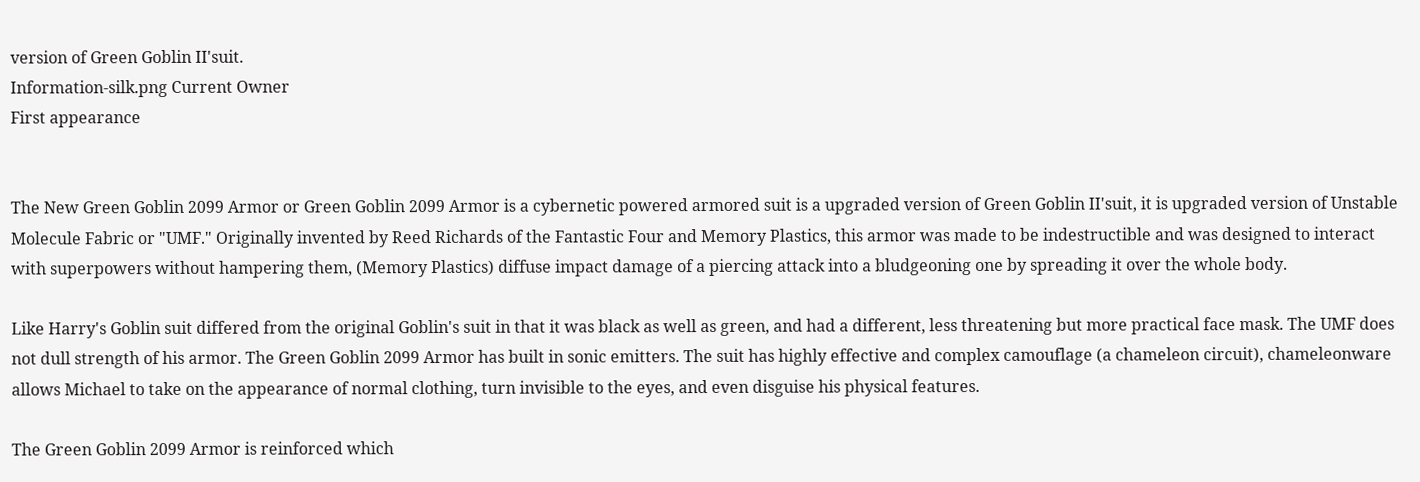version of Green Goblin II'suit.
Information-silk.png Current Owner
First appearance


The New Green Goblin 2099 Armor or Green Goblin 2099 Armor is a cybernetic powered armored suit is a upgraded version of Green Goblin II'suit, it is upgraded version of Unstable Molecule Fabric or "UMF." Originally invented by Reed Richards of the Fantastic Four and Memory Plastics, this armor was made to be indestructible and was designed to interact with superpowers without hampering them, (Memory Plastics) diffuse impact damage of a piercing attack into a bludgeoning one by spreading it over the whole body.

Like Harry's Goblin suit differed from the original Goblin's suit in that it was black as well as green, and had a different, less threatening but more practical face mask. The UMF does not dull strength of his armor. The Green Goblin 2099 Armor has built in sonic emitters. The suit has highly effective and complex camouflage (a chameleon circuit), chameleonware allows Michael to take on the appearance of normal clothing, turn invisible to the eyes, and even disguise his physical features.

The Green Goblin 2099 Armor is reinforced which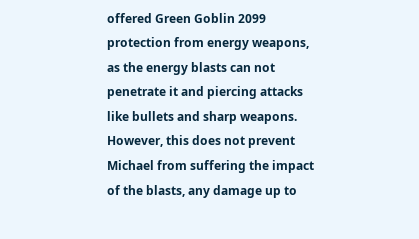offered Green Goblin 2099 protection from energy weapons, as the energy blasts can not penetrate it and piercing attacks like bullets and sharp weapons. However, this does not prevent Michael from suffering the impact of the blasts, any damage up to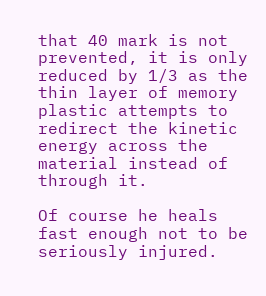that 40 mark is not prevented, it is only reduced by 1/3 as the thin layer of memory plastic attempts to redirect the kinetic energy across the material instead of through it.

Of course he heals fast enough not to be seriously injured.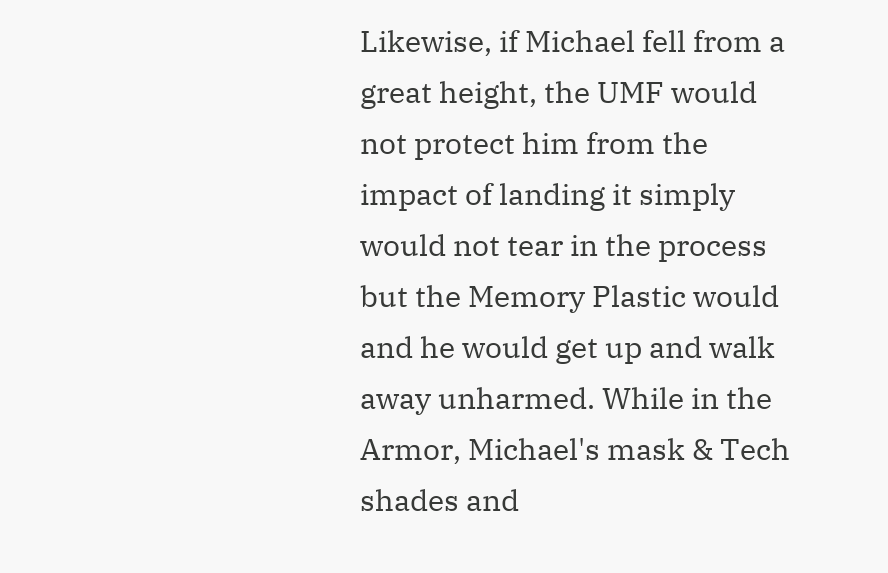Likewise, if Michael fell from a great height, the UMF would not protect him from the impact of landing it simply would not tear in the process but the Memory Plastic would and he would get up and walk away unharmed. While in the Armor, Michael's mask & Tech shades and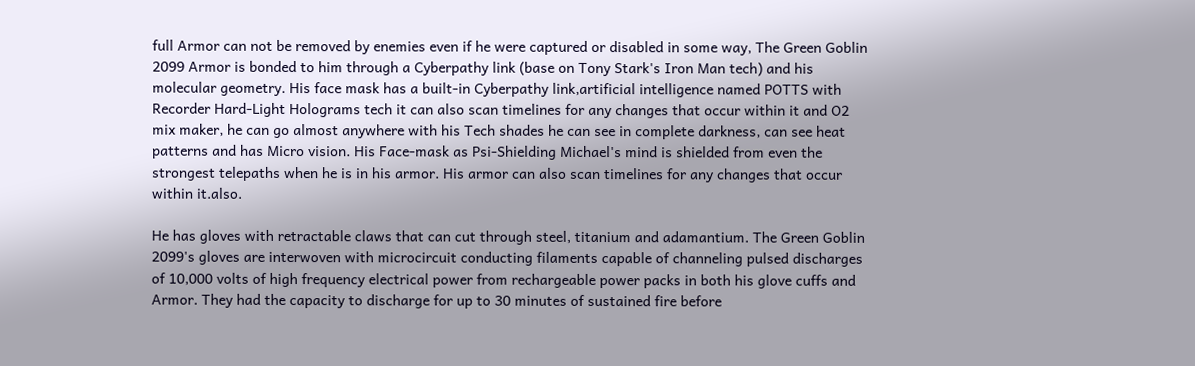full Armor can not be removed by enemies even if he were captured or disabled in some way, The Green Goblin 2099 Armor is bonded to him through a Cyberpathy link (base on Tony Stark's Iron Man tech) and his molecular geometry. His face mask has a built-in Cyberpathy link,artificial intelligence named POTTS with Recorder Hard-Light Holograms tech it can also scan timelines for any changes that occur within it and O2 mix maker, he can go almost anywhere with his Tech shades he can see in complete darkness, can see heat patterns and has Micro vision. His Face-mask as Psi-Shielding Michael's mind is shielded from even the strongest telepaths when he is in his armor. His armor can also scan timelines for any changes that occur within it.also.

He has gloves with retractable claws that can cut through steel, titanium and adamantium. The Green Goblin 2099's gloves are interwoven with microcircuit conducting filaments capable of channeling pulsed discharges of 10,000 volts of high frequency electrical power from rechargeable power packs in both his glove cuffs and Armor. They had the capacity to discharge for up to 30 minutes of sustained fire before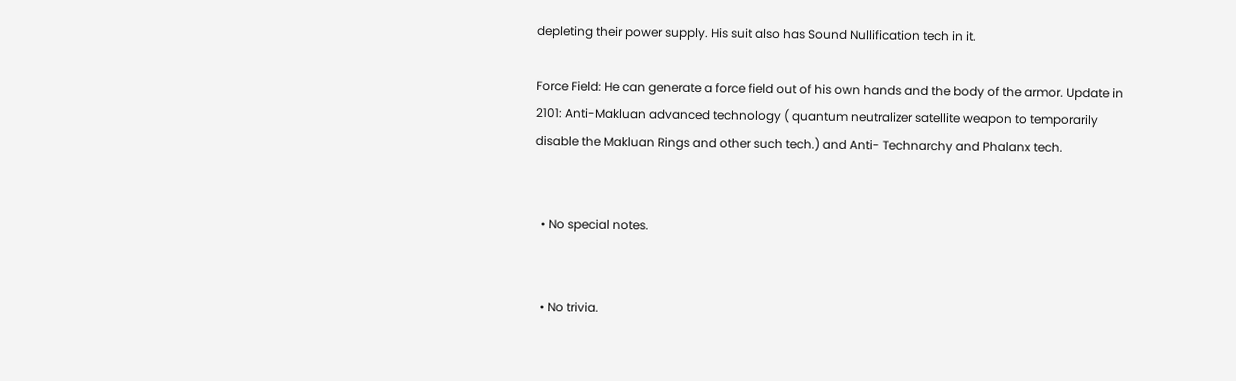depleting their power supply. His suit also has Sound Nullification tech in it.

Force Field: He can generate a force field out of his own hands and the body of the armor. Update in 2101: Anti-Makluan advanced technology ( quantum neutralizer satellite weapon to temporarily disable the Makluan Rings and other such tech.) and Anti- Technarchy and Phalanx tech.


  • No special notes.


  • No trivia.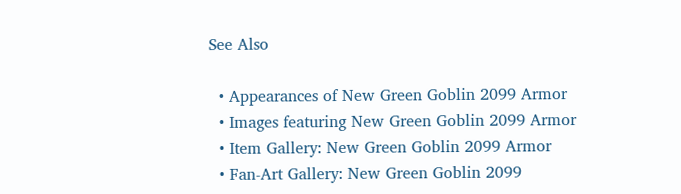See Also

  • Appearances of New Green Goblin 2099 Armor
  • Images featuring New Green Goblin 2099 Armor
  • Item Gallery: New Green Goblin 2099 Armor
  • Fan-Art Gallery: New Green Goblin 2099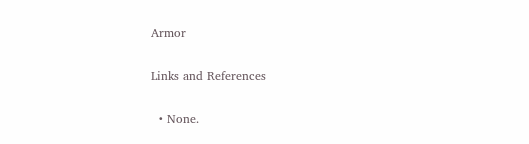Armor

Links and References

  • None.